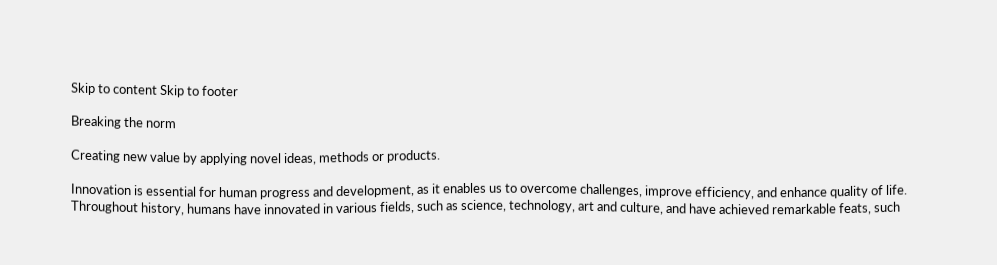Skip to content Skip to footer

Breaking the norm

Creating new value by applying novel ideas, methods or products.

Innovation is essential for human progress and development, as it enables us to overcome challenges, improve efficiency, and enhance quality of life. Throughout history, humans have innovated in various fields, such as science, technology, art and culture, and have achieved remarkable feats, such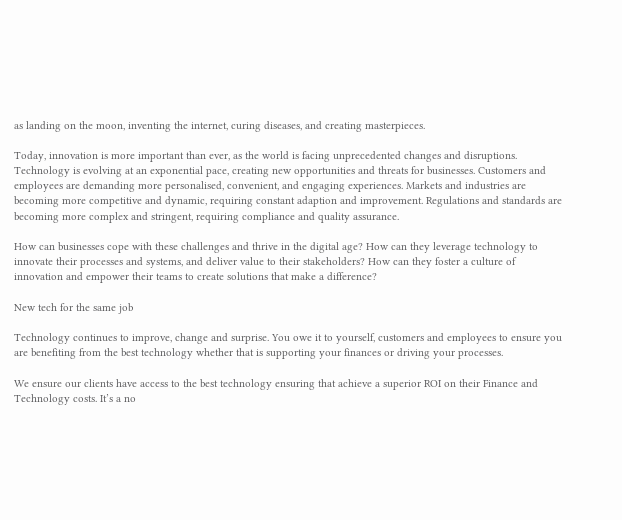as landing on the moon, inventing the internet, curing diseases, and creating masterpieces.

Today, innovation is more important than ever, as the world is facing unprecedented changes and disruptions. Technology is evolving at an exponential pace, creating new opportunities and threats for businesses. Customers and employees are demanding more personalised, convenient, and engaging experiences. Markets and industries are becoming more competitive and dynamic, requiring constant adaption and improvement. Regulations and standards are becoming more complex and stringent, requiring compliance and quality assurance.

How can businesses cope with these challenges and thrive in the digital age? How can they leverage technology to innovate their processes and systems, and deliver value to their stakeholders? How can they foster a culture of innovation and empower their teams to create solutions that make a difference?

New tech for the same job

Technology continues to improve, change and surprise. You owe it to yourself, customers and employees to ensure you are benefiting from the best technology whether that is supporting your finances or driving your processes.

We ensure our clients have access to the best technology ensuring that achieve a superior ROI on their Finance and Technology costs. It’s a no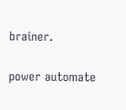brainer.

power automate